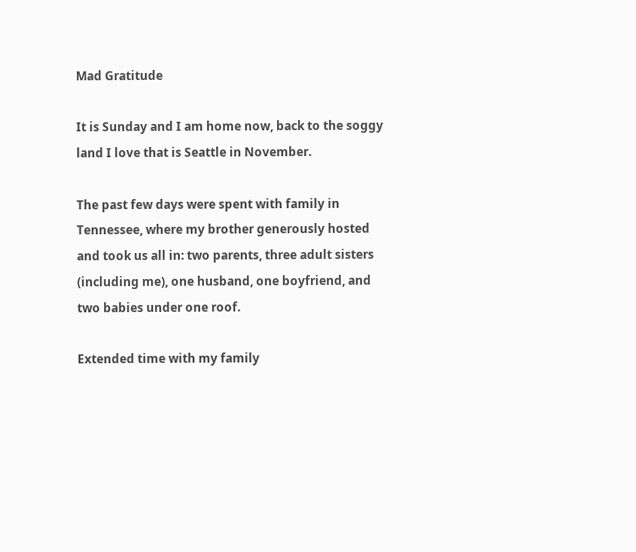Mad Gratitude

It is Sunday and I am home now, back to the soggy land I love that is Seattle in November.

The past few days were spent with family in Tennessee, where my brother generously hosted and took us all in: two parents, three adult sisters (including me), one husband, one boyfriend, and two babies under one roof.

Extended time with my family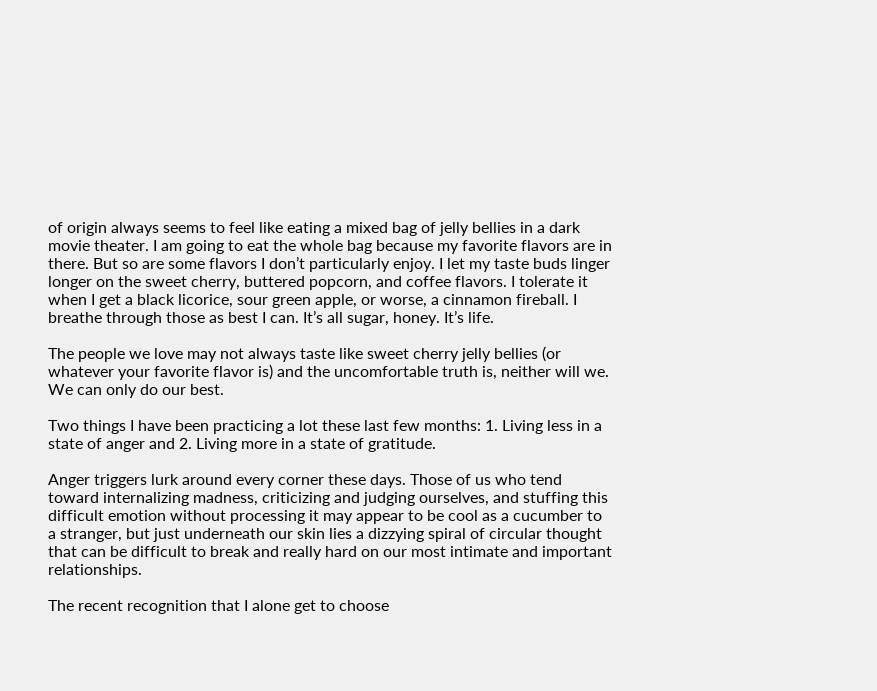of origin always seems to feel like eating a mixed bag of jelly bellies in a dark movie theater. I am going to eat the whole bag because my favorite flavors are in there. But so are some flavors I don’t particularly enjoy. I let my taste buds linger longer on the sweet cherry, buttered popcorn, and coffee flavors. I tolerate it when I get a black licorice, sour green apple, or worse, a cinnamon fireball. I breathe through those as best I can. It’s all sugar, honey. It’s life.

The people we love may not always taste like sweet cherry jelly bellies (or whatever your favorite flavor is) and the uncomfortable truth is, neither will we. We can only do our best.

Two things I have been practicing a lot these last few months: 1. Living less in a state of anger and 2. Living more in a state of gratitude.

Anger triggers lurk around every corner these days. Those of us who tend toward internalizing madness, criticizing and judging ourselves, and stuffing this difficult emotion without processing it may appear to be cool as a cucumber to a stranger, but just underneath our skin lies a dizzying spiral of circular thought that can be difficult to break and really hard on our most intimate and important relationships.

The recent recognition that I alone get to choose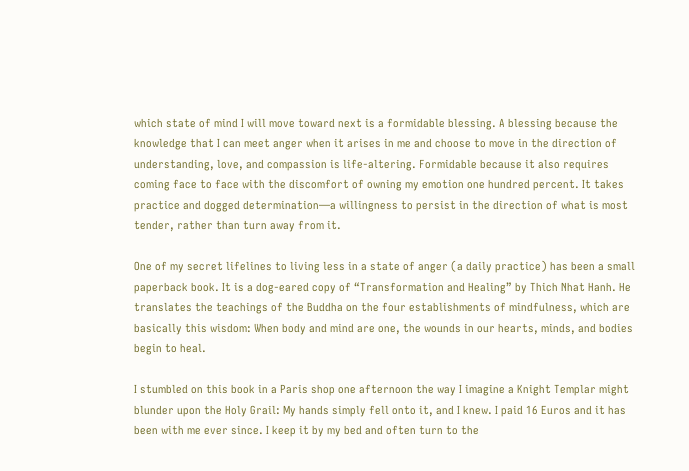which state of mind I will move toward next is a formidable blessing. A blessing because the knowledge that I can meet anger when it arises in me and choose to move in the direction of understanding, love, and compassion is life-altering. Formidable because it also requires coming face to face with the discomfort of owning my emotion one hundred percent. It takes practice and dogged determination—a willingness to persist in the direction of what is most tender, rather than turn away from it.

One of my secret lifelines to living less in a state of anger (a daily practice) has been a small paperback book. It is a dog-eared copy of “Transformation and Healing” by Thich Nhat Hanh. He translates the teachings of the Buddha on the four establishments of mindfulness, which are basically this wisdom: When body and mind are one, the wounds in our hearts, minds, and bodies begin to heal.

I stumbled on this book in a Paris shop one afternoon the way I imagine a Knight Templar might blunder upon the Holy Grail: My hands simply fell onto it, and I knew. I paid 16 Euros and it has been with me ever since. I keep it by my bed and often turn to the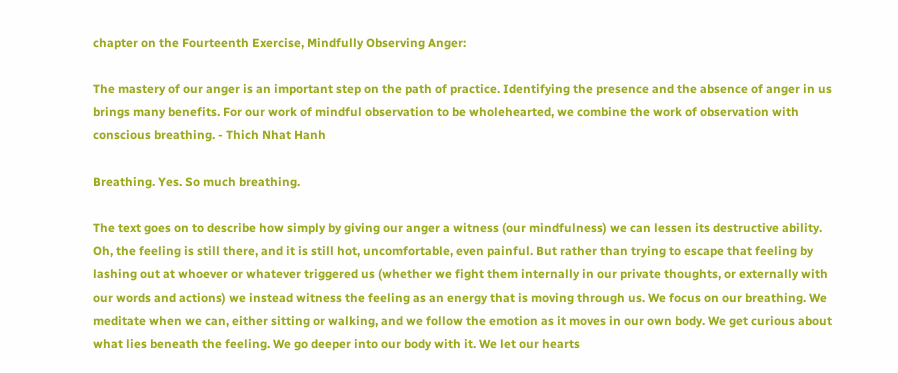chapter on the Fourteenth Exercise, Mindfully Observing Anger:

The mastery of our anger is an important step on the path of practice. Identifying the presence and the absence of anger in us brings many benefits. For our work of mindful observation to be wholehearted, we combine the work of observation with conscious breathing. - Thich Nhat Hanh

Breathing. Yes. So much breathing.

The text goes on to describe how simply by giving our anger a witness (our mindfulness) we can lessen its destructive ability. Oh, the feeling is still there, and it is still hot, uncomfortable, even painful. But rather than trying to escape that feeling by lashing out at whoever or whatever triggered us (whether we fight them internally in our private thoughts, or externally with our words and actions) we instead witness the feeling as an energy that is moving through us. We focus on our breathing. We meditate when we can, either sitting or walking, and we follow the emotion as it moves in our own body. We get curious about what lies beneath the feeling. We go deeper into our body with it. We let our hearts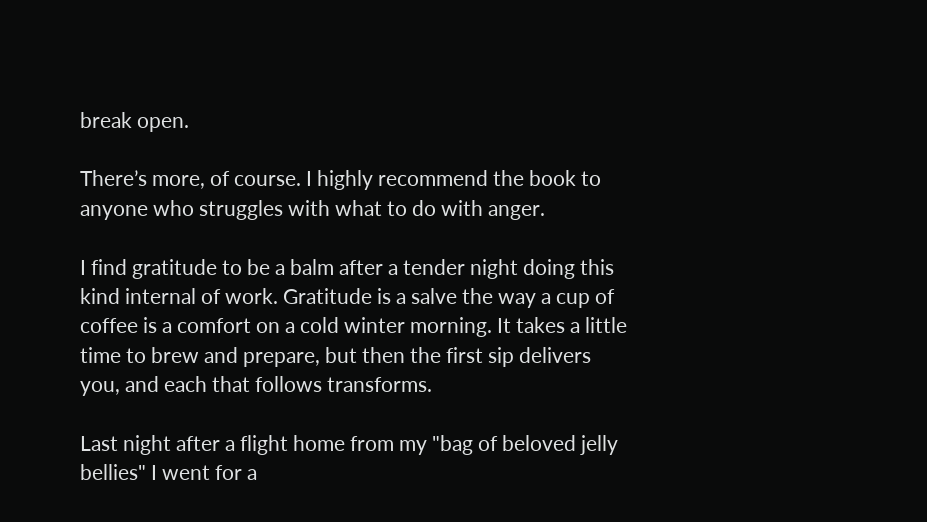break open.

There’s more, of course. I highly recommend the book to anyone who struggles with what to do with anger.

I find gratitude to be a balm after a tender night doing this kind internal of work. Gratitude is a salve the way a cup of coffee is a comfort on a cold winter morning. It takes a little time to brew and prepare, but then the first sip delivers you, and each that follows transforms.

Last night after a flight home from my "bag of beloved jelly bellies" I went for a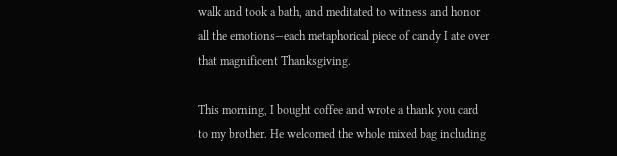walk and took a bath, and meditated to witness and honor all the emotions—each metaphorical piece of candy I ate over that magnificent Thanksgiving.

This morning, I bought coffee and wrote a thank you card to my brother. He welcomed the whole mixed bag including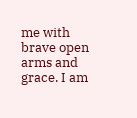me with brave open arms and grace. I am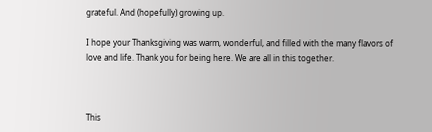grateful. And (hopefully) growing up.

I hope your Thanksgiving was warm, wonderful, and filled with the many flavors of love and life. Thank you for being here. We are all in this together.



This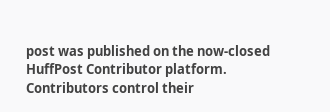post was published on the now-closed HuffPost Contributor platform. Contributors control their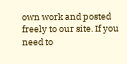own work and posted freely to our site. If you need to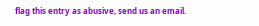flag this entry as abusive, send us an email.